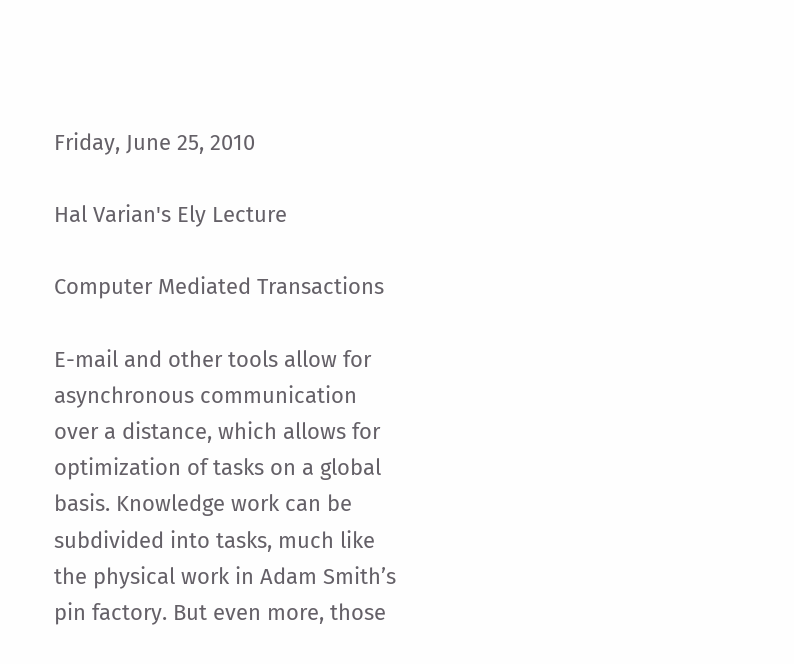Friday, June 25, 2010

Hal Varian's Ely Lecture

Computer Mediated Transactions

E-mail and other tools allow for asynchronous communication over a distance, which allows for optimization of tasks on a global basis. Knowledge work can be subdivided into tasks, much like the physical work in Adam Smith’s pin factory. But even more, those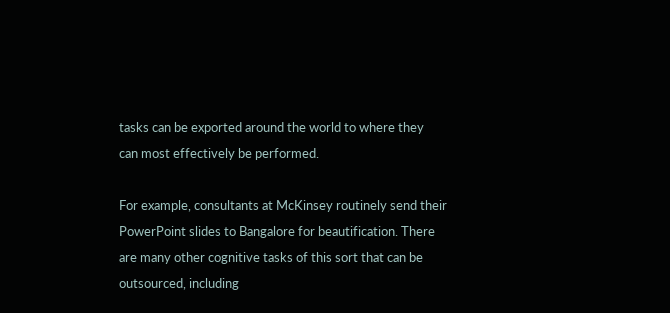tasks can be exported around the world to where they
can most effectively be performed.

For example, consultants at McKinsey routinely send their PowerPoint slides to Bangalore for beautification. There are many other cognitive tasks of this sort that can be outsourced, including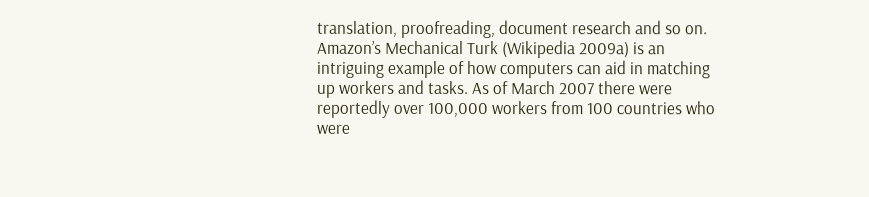translation, proofreading, document research and so on. Amazon’s Mechanical Turk (Wikipedia 2009a) is an intriguing example of how computers can aid in matching up workers and tasks. As of March 2007 there were reportedly over 100,000 workers from 100 countries who were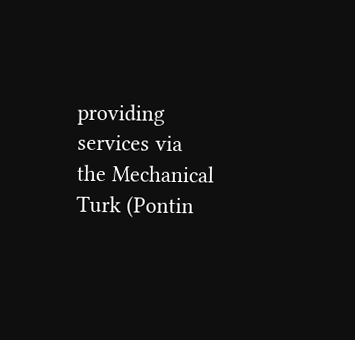providing services via the Mechanical Turk (Pontin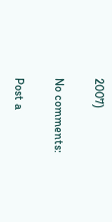2007)

No comments:

Post a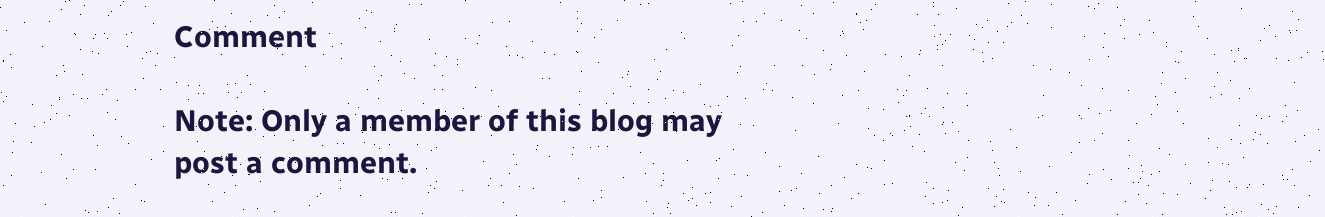Comment

Note: Only a member of this blog may post a comment.